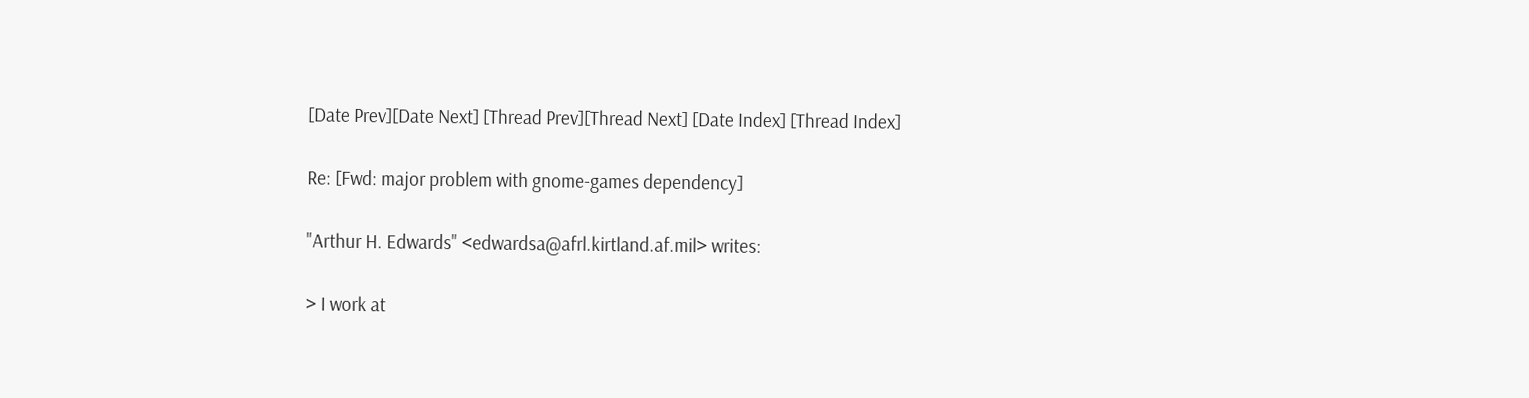[Date Prev][Date Next] [Thread Prev][Thread Next] [Date Index] [Thread Index]

Re: [Fwd: major problem with gnome-games dependency]

"Arthur H. Edwards" <edwardsa@afrl.kirtland.af.mil> writes:

> I work at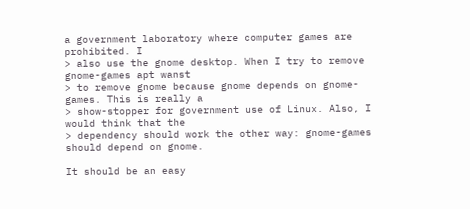a government laboratory where computer games are prohibited. I
> also use the gnome desktop. When I try to remove gnome-games apt wanst
> to remove gnome because gnome depends on gnome-games. This is really a
> show-stopper for government use of Linux. Also, I would think that the
> dependency should work the other way: gnome-games should depend on gnome.

It should be an easy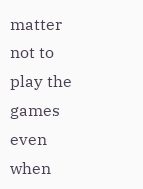matter not to play the games even when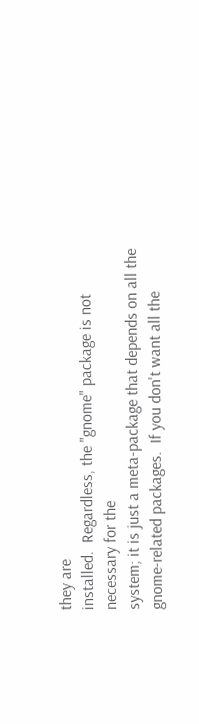they are
installed.  Regardless, the "gnome" package is not necessary for the
system; it is just a meta-package that depends on all the
gnome-related packages.  If you don't want all the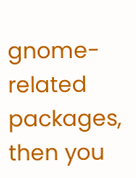gnome-related
packages, then you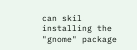can skil installing the "gnome" package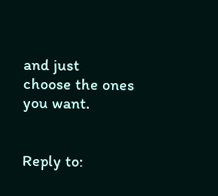and just
choose the ones you want.


Reply to: